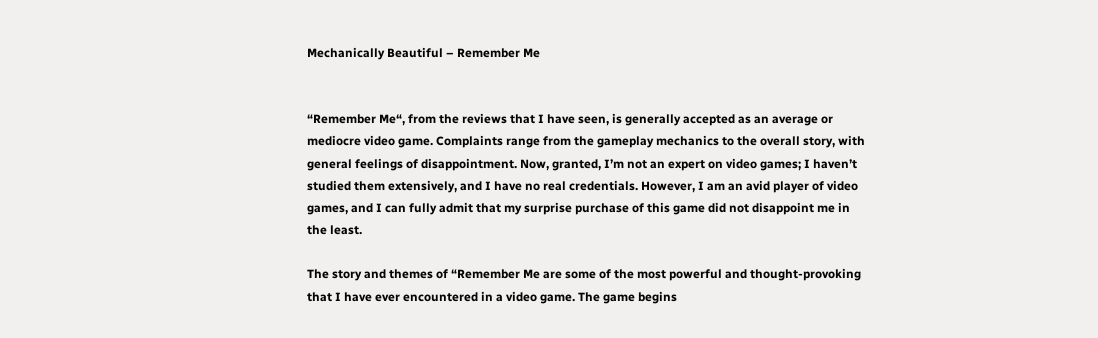Mechanically Beautiful – Remember Me


“Remember Me“, from the reviews that I have seen, is generally accepted as an average or mediocre video game. Complaints range from the gameplay mechanics to the overall story, with general feelings of disappointment. Now, granted, I’m not an expert on video games; I haven’t studied them extensively, and I have no real credentials. However, I am an avid player of video games, and I can fully admit that my surprise purchase of this game did not disappoint me in the least.

The story and themes of “Remember Me are some of the most powerful and thought-provoking that I have ever encountered in a video game. The game begins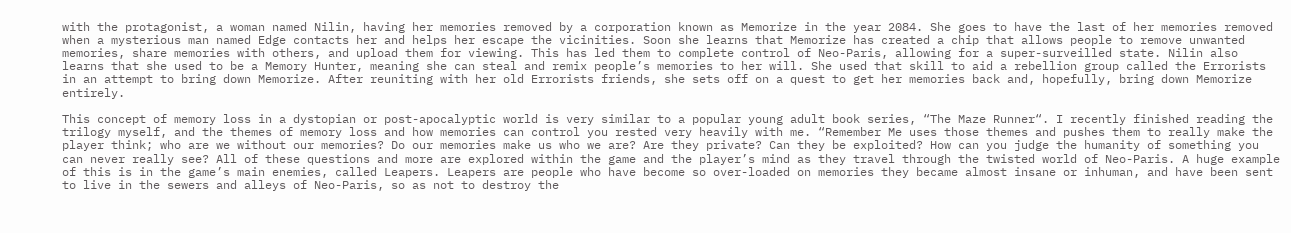with the protagonist, a woman named Nilin, having her memories removed by a corporation known as Memorize in the year 2084. She goes to have the last of her memories removed when a mysterious man named Edge contacts her and helps her escape the vicinities. Soon she learns that Memorize has created a chip that allows people to remove unwanted memories, share memories with others, and upload them for viewing. This has led them to complete control of Neo-Paris, allowing for a super-surveilled state. Nilin also learns that she used to be a Memory Hunter, meaning she can steal and remix people’s memories to her will. She used that skill to aid a rebellion group called the Errorists in an attempt to bring down Memorize. After reuniting with her old Errorists friends, she sets off on a quest to get her memories back and, hopefully, bring down Memorize entirely.

This concept of memory loss in a dystopian or post-apocalyptic world is very similar to a popular young adult book series, “The Maze Runner“. I recently finished reading the trilogy myself, and the themes of memory loss and how memories can control you rested very heavily with me. “Remember Me uses those themes and pushes them to really make the player think; who are we without our memories? Do our memories make us who we are? Are they private? Can they be exploited? How can you judge the humanity of something you can never really see? All of these questions and more are explored within the game and the player’s mind as they travel through the twisted world of Neo-Paris. A huge example of this is in the game’s main enemies, called Leapers. Leapers are people who have become so over-loaded on memories they became almost insane or inhuman, and have been sent to live in the sewers and alleys of Neo-Paris, so as not to destroy the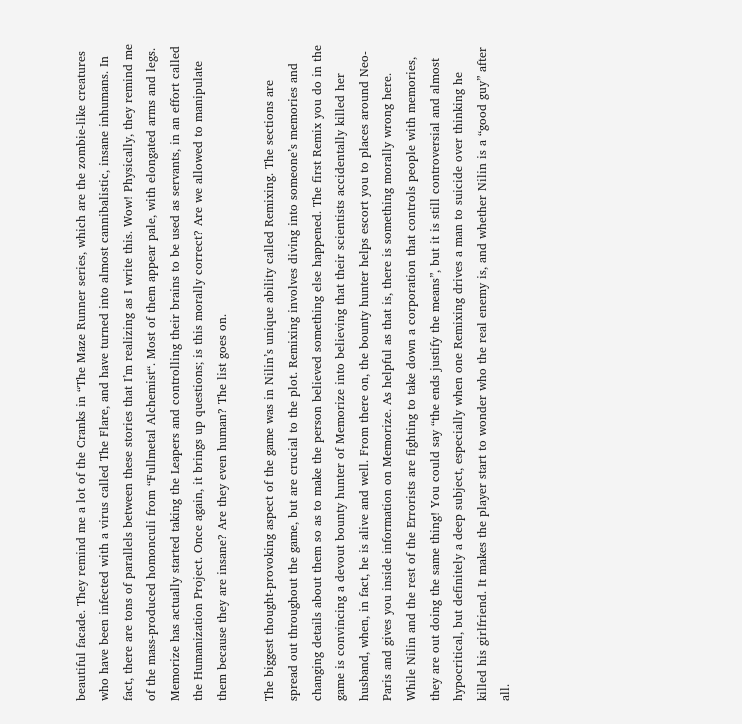beautiful facade. They remind me a lot of the Cranks in “The Maze Runner series, which are the zombie-like creatures who have been infected with a virus called The Flare, and have turned into almost cannibalistic, insane inhumans. In fact, there are tons of parallels between these stories that I’m realizing as I write this. Wow! Physically, they remind me of the mass-produced homonculi from “Fullmetal Alchemist“. Most of them appear pale, with elongated arms and legs. Memorize has actually started taking the Leapers and controlling their brains to be used as servants, in an effort called the Humanization Project. Once again, it brings up questions; is this morally correct? Are we allowed to manipulate them because they are insane? Are they even human? The list goes on.

The biggest thought-provoking aspect of the game was in Nilin’s unique ability called Remixing. The sections are spread out throughout the game, but are crucial to the plot. Remixing involves diving into someone’s memories and changing details about them so as to make the person believed something else happened. The first Remix you do in the game is convincing a devout bounty hunter of Memorize into believing that their scientists accidentally killed her husband, when, in fact, he is alive and well. From there on, the bounty hunter helps escort you to places around Neo-Paris and gives you inside information on Memorize. As helpful as that is, there is something morally wrong here. While Nilin and the rest of the Errorists are fighting to take down a corporation that controls people with memories, they are out doing the same thing! You could say “the ends justify the means”, but it is still controversial and almost hypocritical, but definitely a deep subject, especially when one Remixing drives a man to suicide over thinking he killed his girlfriend. It makes the player start to wonder who the real enemy is, and whether Nilin is a “good guy” after all.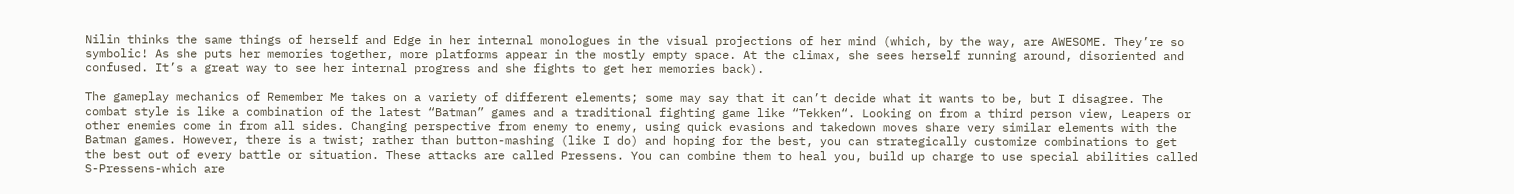Nilin thinks the same things of herself and Edge in her internal monologues in the visual projections of her mind (which, by the way, are AWESOME. They’re so symbolic! As she puts her memories together, more platforms appear in the mostly empty space. At the climax, she sees herself running around, disoriented and confused. It’s a great way to see her internal progress and she fights to get her memories back).

The gameplay mechanics of Remember Me takes on a variety of different elements; some may say that it can’t decide what it wants to be, but I disagree. The combat style is like a combination of the latest “Batman” games and a traditional fighting game like “Tekken“. Looking on from a third person view, Leapers or other enemies come in from all sides. Changing perspective from enemy to enemy, using quick evasions and takedown moves share very similar elements with the Batman games. However, there is a twist; rather than button-mashing (like I do) and hoping for the best, you can strategically customize combinations to get the best out of every battle or situation. These attacks are called Pressens. You can combine them to heal you, build up charge to use special abilities called S-Pressens-which are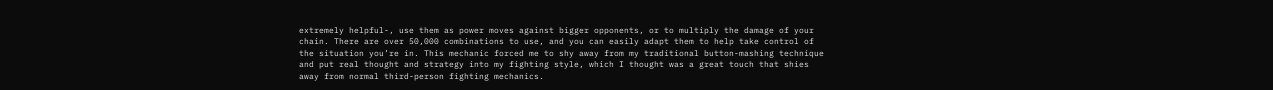extremely helpful-, use them as power moves against bigger opponents, or to multiply the damage of your chain. There are over 50,000 combinations to use, and you can easily adapt them to help take control of the situation you’re in. This mechanic forced me to shy away from my traditional button-mashing technique and put real thought and strategy into my fighting style, which I thought was a great touch that shies away from normal third-person fighting mechanics.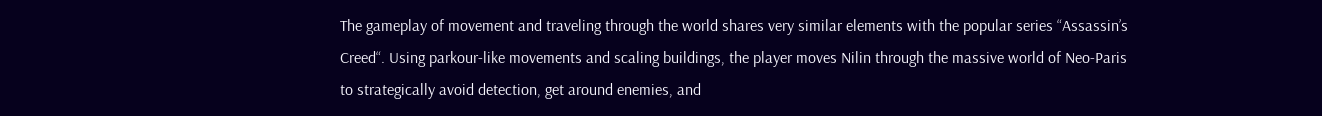The gameplay of movement and traveling through the world shares very similar elements with the popular series “Assassin’s Creed“. Using parkour-like movements and scaling buildings, the player moves Nilin through the massive world of Neo-Paris to strategically avoid detection, get around enemies, and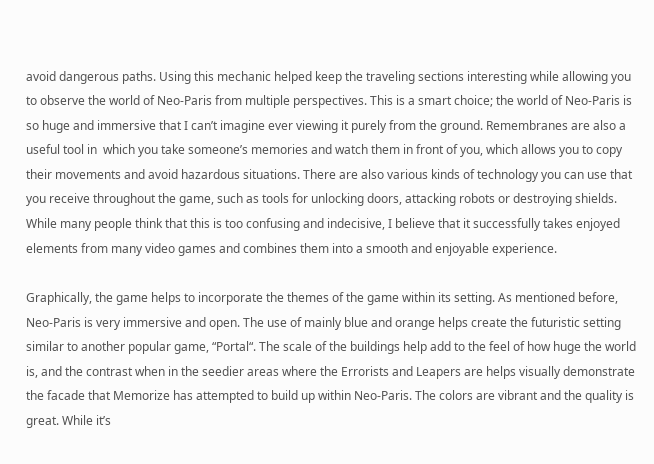avoid dangerous paths. Using this mechanic helped keep the traveling sections interesting while allowing you to observe the world of Neo-Paris from multiple perspectives. This is a smart choice; the world of Neo-Paris is so huge and immersive that I can’t imagine ever viewing it purely from the ground. Remembranes are also a useful tool in  which you take someone’s memories and watch them in front of you, which allows you to copy their movements and avoid hazardous situations. There are also various kinds of technology you can use that you receive throughout the game, such as tools for unlocking doors, attacking robots or destroying shields. While many people think that this is too confusing and indecisive, I believe that it successfully takes enjoyed elements from many video games and combines them into a smooth and enjoyable experience.

Graphically, the game helps to incorporate the themes of the game within its setting. As mentioned before, Neo-Paris is very immersive and open. The use of mainly blue and orange helps create the futuristic setting similar to another popular game, “Portal“. The scale of the buildings help add to the feel of how huge the world is, and the contrast when in the seedier areas where the Errorists and Leapers are helps visually demonstrate the facade that Memorize has attempted to build up within Neo-Paris. The colors are vibrant and the quality is great. While it’s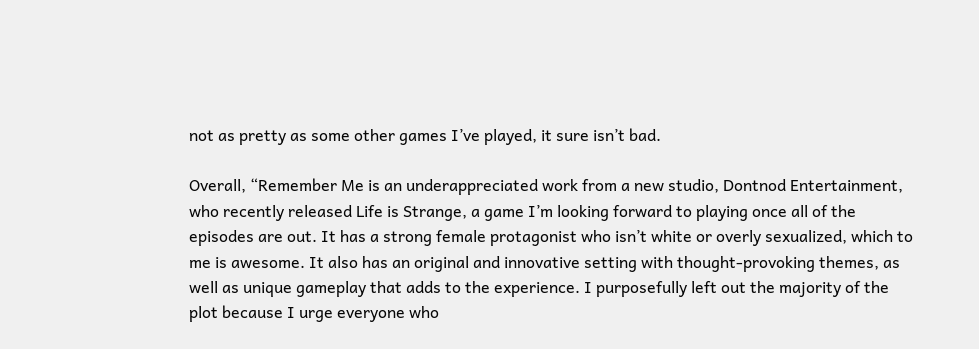not as pretty as some other games I’ve played, it sure isn’t bad.

Overall, “Remember Me is an underappreciated work from a new studio, Dontnod Entertainment, who recently released Life is Strange, a game I’m looking forward to playing once all of the episodes are out. It has a strong female protagonist who isn’t white or overly sexualized, which to me is awesome. It also has an original and innovative setting with thought-provoking themes, as well as unique gameplay that adds to the experience. I purposefully left out the majority of the plot because I urge everyone who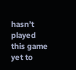hasn’t played this game yet to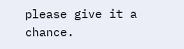please give it a chance.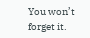You won’t forget it.